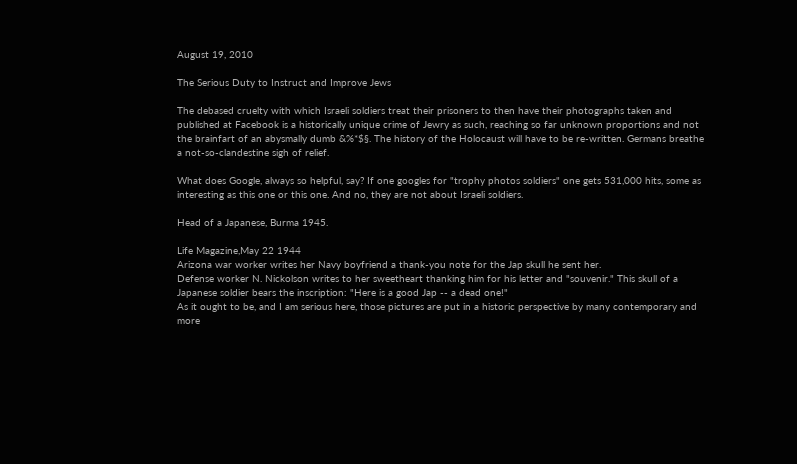August 19, 2010

The Serious Duty to Instruct and Improve Jews

The debased cruelty with which Israeli soldiers treat their prisoners to then have their photographs taken and published at Facebook is a historically unique crime of Jewry as such, reaching so far unknown proportions and not the brainfart of an abysmally dumb &%*$§. The history of the Holocaust will have to be re-written. Germans breathe a not-so-clandestine sigh of relief.

What does Google, always so helpful, say? If one googles for "trophy photos soldiers" one gets 531,000 hits, some as interesting as this one or this one. And no, they are not about Israeli soldiers.

Head of a Japanese, Burma 1945.

Life Magazine,May 22 1944
Arizona war worker writes her Navy boyfriend a thank-you note for the Jap skull he sent her.
Defense worker N. Nickolson writes to her sweetheart thanking him for his letter and "souvenir." This skull of a Japanese soldier bears the inscription: "Here is a good Jap -- a dead one!"
As it ought to be, and I am serious here, those pictures are put in a historic perspective by many contemporary and more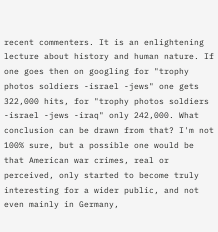recent commenters. It is an enlightening lecture about history and human nature. If one goes then on googling for "trophy photos soldiers -israel -jews" one gets 322,000 hits, for "trophy photos soldiers -israel -jews -iraq" only 242,000. What conclusion can be drawn from that? I'm not 100% sure, but a possible one would be that American war crimes, real or perceived, only started to become truly interesting for a wider public, and not even mainly in Germany,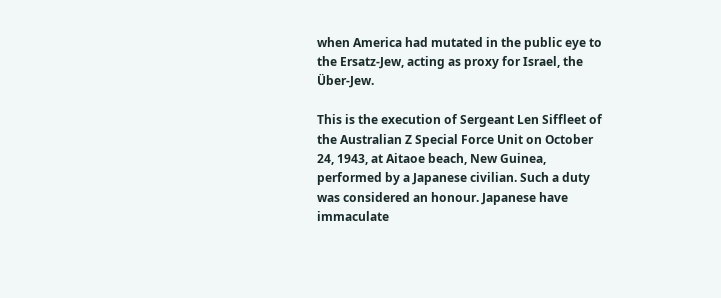when America had mutated in the public eye to the Ersatz-Jew, acting as proxy for Israel, the Über-Jew.

This is the execution of Sergeant Len Siffleet of the Australian Z Special Force Unit on October 24, 1943, at Aitaoe beach, New Guinea, performed by a Japanese civilian. Such a duty was considered an honour. Japanese have immaculate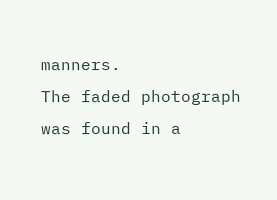manners.
The faded photograph was found in a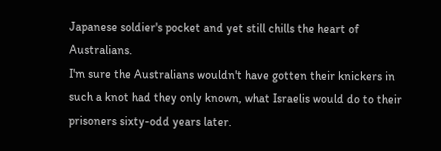Japanese soldier's pocket and yet still chills the heart of Australians.
I'm sure the Australians wouldn't have gotten their knickers in such a knot had they only known, what Israelis would do to their prisoners sixty-odd years later.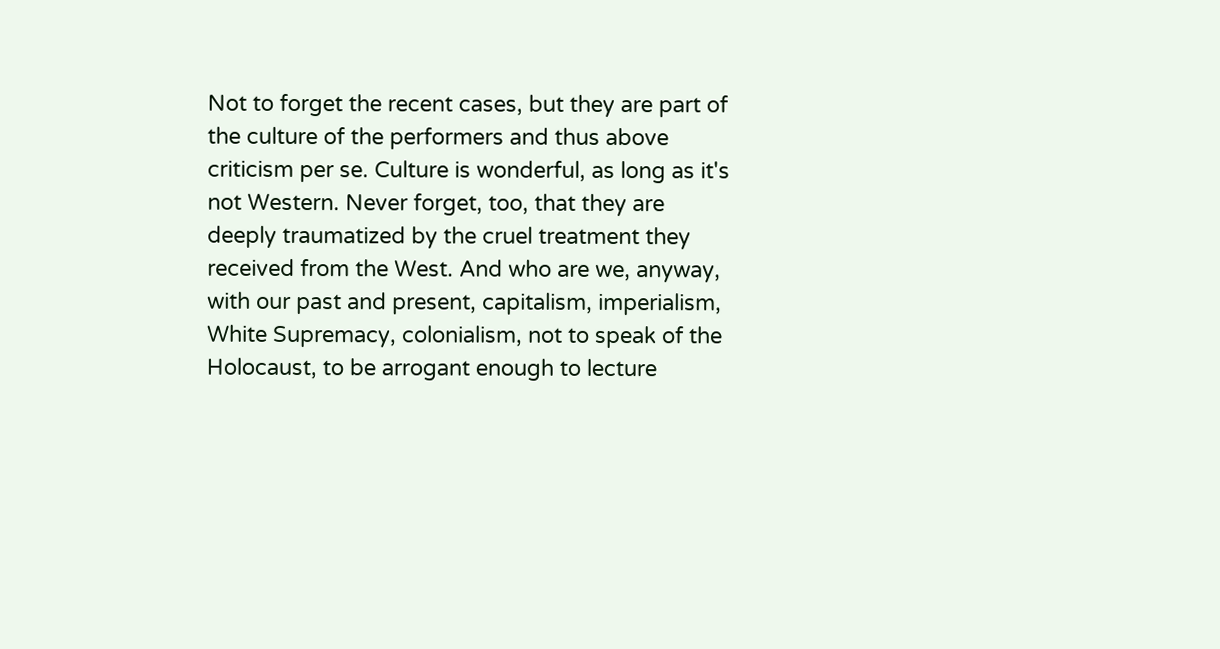Not to forget the recent cases, but they are part of the culture of the performers and thus above criticism per se. Culture is wonderful, as long as it's not Western. Never forget, too, that they are deeply traumatized by the cruel treatment they received from the West. And who are we, anyway, with our past and present, capitalism, imperialism, White Supremacy, colonialism, not to speak of the Holocaust, to be arrogant enough to lecture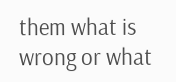them what is wrong or what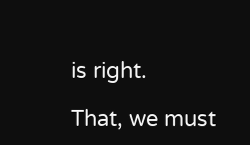is right.

That, we must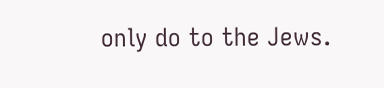only do to the Jews.